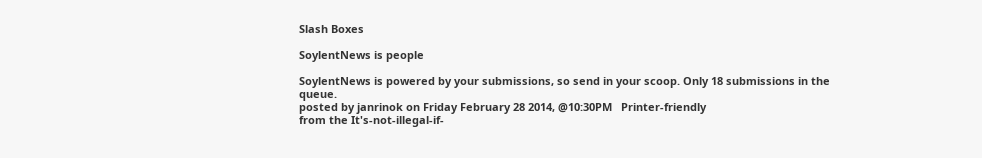Slash Boxes

SoylentNews is people

SoylentNews is powered by your submissions, so send in your scoop. Only 18 submissions in the queue.
posted by janrinok on Friday February 28 2014, @10:30PM   Printer-friendly
from the It's-not-illegal-if-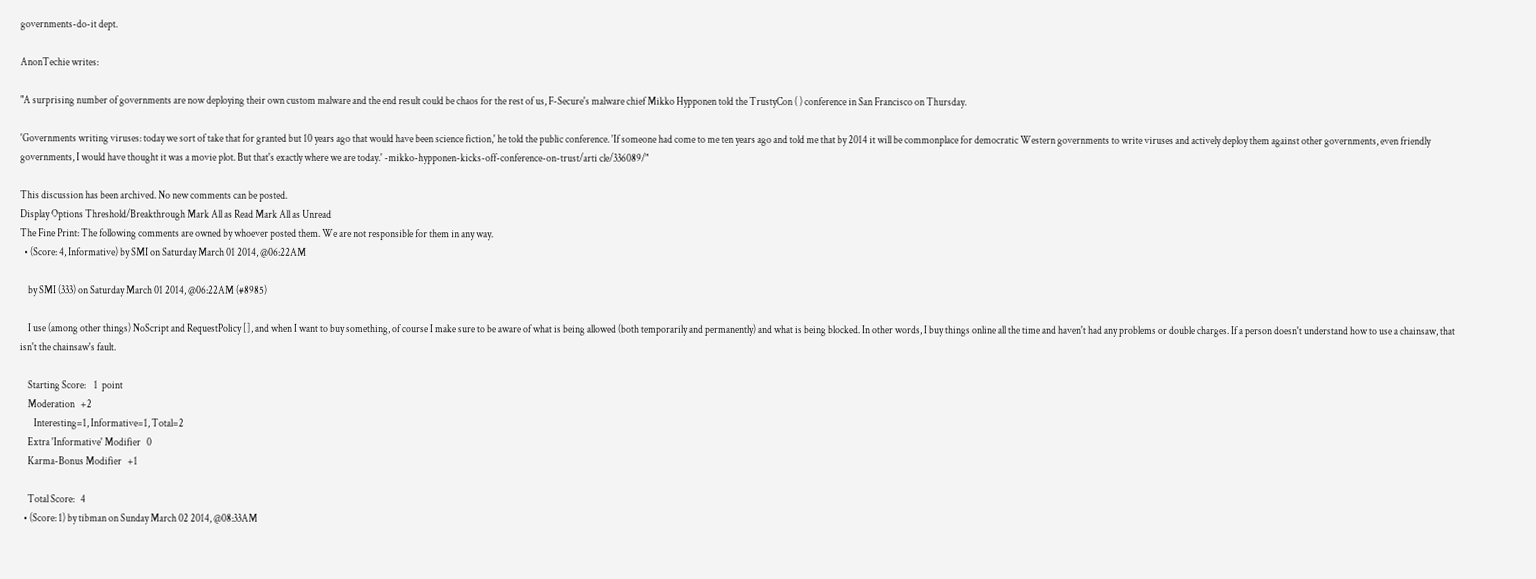governments-do-it dept.

AnonTechie writes:

"A surprising number of governments are now deploying their own custom malware and the end result could be chaos for the rest of us, F-Secure's malware chief Mikko Hypponen told the TrustyCon ( ) conference in San Francisco on Thursday.

'Governments writing viruses: today we sort of take that for granted but 10 years ago that would have been science fiction,' he told the public conference. 'If someone had come to me ten years ago and told me that by 2014 it will be commonplace for democratic Western governments to write viruses and actively deploy them against other governments, even friendly governments, I would have thought it was a movie plot. But that's exactly where we are today.' -mikko-hypponen-kicks-off-conference-on-trust/arti cle/336089/"

This discussion has been archived. No new comments can be posted.
Display Options Threshold/Breakthrough Mark All as Read Mark All as Unread
The Fine Print: The following comments are owned by whoever posted them. We are not responsible for them in any way.
  • (Score: 4, Informative) by SMI on Saturday March 01 2014, @06:22AM

    by SMI (333) on Saturday March 01 2014, @06:22AM (#8985)

    I use (among other things) NoScript and RequestPolicy [], and when I want to buy something, of course I make sure to be aware of what is being allowed (both temporarily and permanently) and what is being blocked. In other words, I buy things online all the time and haven't had any problems or double charges. If a person doesn't understand how to use a chainsaw, that isn't the chainsaw's fault.

    Starting Score:    1  point
    Moderation   +2
       Interesting=1, Informative=1, Total=2
    Extra 'Informative' Modifier   0
    Karma-Bonus Modifier   +1

    Total Score:   4
  • (Score: 1) by tibman on Sunday March 02 2014, @08:33AM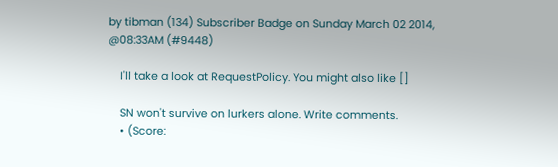by tibman (134) Subscriber Badge on Sunday March 02 2014, @08:33AM (#9448)

    I'll take a look at RequestPolicy. You might also like []

    SN won't survive on lurkers alone. Write comments.
    • (Score: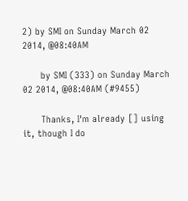2) by SMI on Sunday March 02 2014, @08:40AM

      by SMI (333) on Sunday March 02 2014, @08:40AM (#9455)

      Thanks, I'm already [] using it, though I do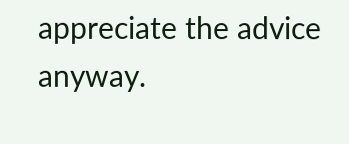appreciate the advice anyway.